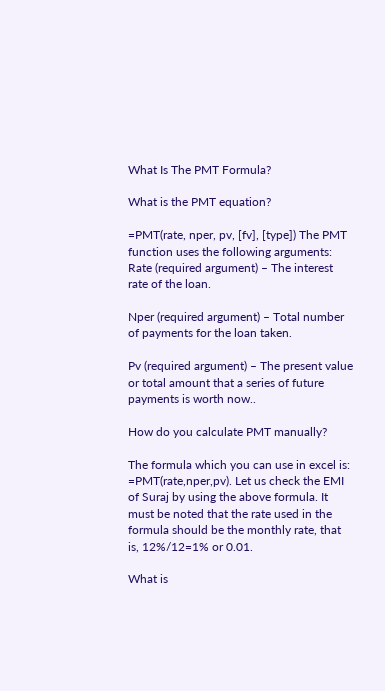What Is The PMT Formula?

What is the PMT equation?

=PMT(rate, nper, pv, [fv], [type]) The PMT function uses the following arguments: Rate (required argument) – The interest rate of the loan.

Nper (required argument) – Total number of payments for the loan taken.

Pv (required argument) – The present value or total amount that a series of future payments is worth now..

How do you calculate PMT manually?

The formula which you can use in excel is: =PMT(rate,nper,pv). Let us check the EMI of Suraj by using the above formula. It must be noted that the rate used in the formula should be the monthly rate, that is, 12%/12=1% or 0.01.

What is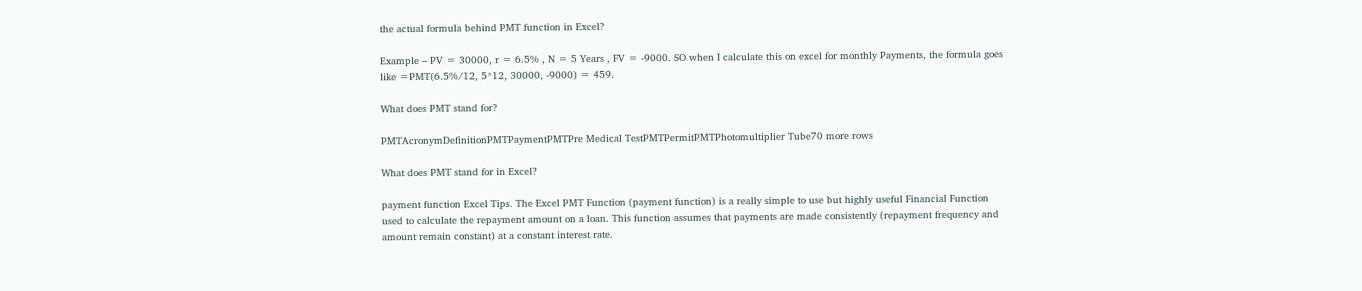the actual formula behind PMT function in Excel?

Example – PV = 30000, r = 6.5% , N = 5 Years , FV = -9000. SO when I calculate this on excel for monthly Payments, the formula goes like =PMT(6.5%/12, 5*12, 30000, -9000) = 459.

What does PMT stand for?

PMTAcronymDefinitionPMTPaymentPMTPre Medical TestPMTPermitPMTPhotomultiplier Tube70 more rows

What does PMT stand for in Excel?

payment function Excel Tips. The Excel PMT Function (payment function) is a really simple to use but highly useful Financial Function used to calculate the repayment amount on a loan. This function assumes that payments are made consistently (repayment frequency and amount remain constant) at a constant interest rate.